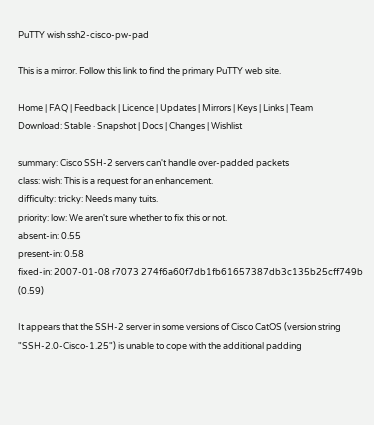PuTTY wish ssh2-cisco-pw-pad

This is a mirror. Follow this link to find the primary PuTTY web site.

Home | FAQ | Feedback | Licence | Updates | Mirrors | Keys | Links | Team
Download: Stable · Snapshot | Docs | Changes | Wishlist

summary: Cisco SSH-2 servers can't handle over-padded packets
class: wish: This is a request for an enhancement.
difficulty: tricky: Needs many tuits.
priority: low: We aren't sure whether to fix this or not.
absent-in: 0.55
present-in: 0.58
fixed-in: 2007-01-08 r7073 274f6a60f7db1fb61657387db3c135b25cff749b (0.59)

It appears that the SSH-2 server in some versions of Cisco CatOS (version string "SSH-2.0-Cisco-1.25") is unable to cope with the additional padding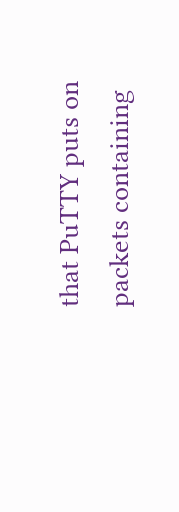that PuTTY puts on packets containing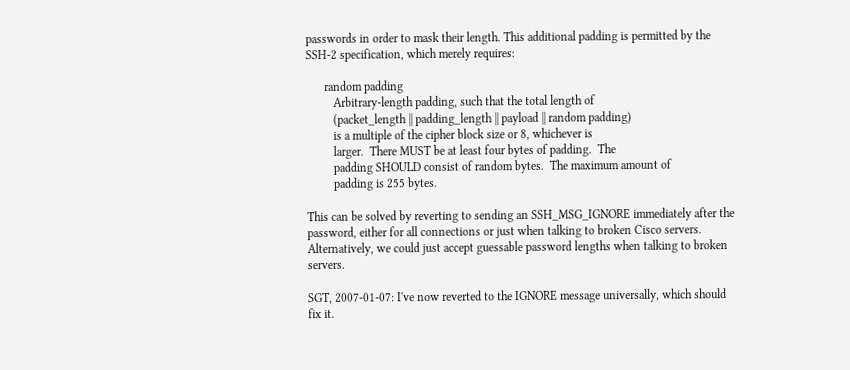passwords in order to mask their length. This additional padding is permitted by the SSH-2 specification, which merely requires:

      random padding
         Arbitrary-length padding, such that the total length of
         (packet_length || padding_length || payload || random padding)
         is a multiple of the cipher block size or 8, whichever is
         larger.  There MUST be at least four bytes of padding.  The
         padding SHOULD consist of random bytes.  The maximum amount of
         padding is 255 bytes.

This can be solved by reverting to sending an SSH_MSG_IGNORE immediately after the password, either for all connections or just when talking to broken Cisco servers. Alternatively, we could just accept guessable password lengths when talking to broken servers.

SGT, 2007-01-07: I've now reverted to the IGNORE message universally, which should fix it.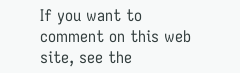If you want to comment on this web site, see the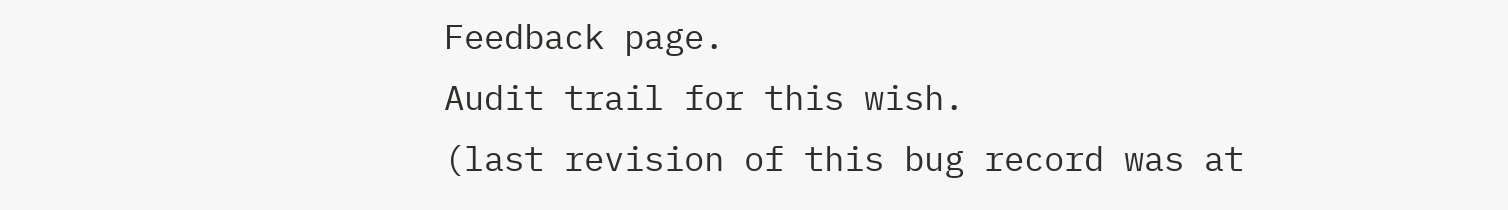Feedback page.
Audit trail for this wish.
(last revision of this bug record was at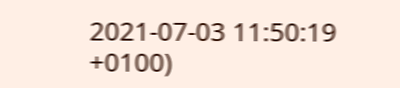2021-07-03 11:50:19 +0100)